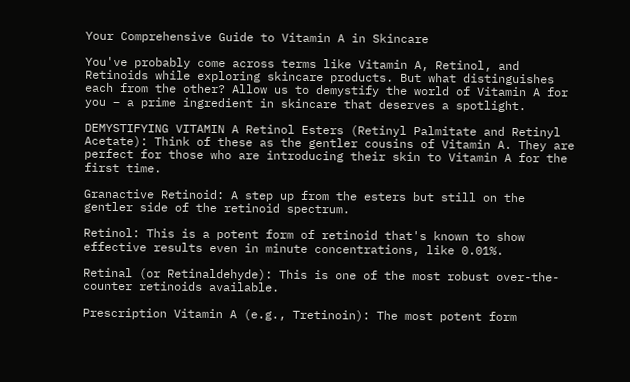Your Comprehensive Guide to Vitamin A in Skincare

You've probably come across terms like Vitamin A, Retinol, and Retinoids while exploring skincare products. But what distinguishes each from the other? Allow us to demystify the world of Vitamin A for you – a prime ingredient in skincare that deserves a spotlight.

DEMYSTIFYING VITAMIN A Retinol Esters (Retinyl Palmitate and Retinyl Acetate): Think of these as the gentler cousins of Vitamin A. They are perfect for those who are introducing their skin to Vitamin A for the first time.

Granactive Retinoid: A step up from the esters but still on the gentler side of the retinoid spectrum.

Retinol: This is a potent form of retinoid that's known to show effective results even in minute concentrations, like 0.01%.

Retinal (or Retinaldehyde): This is one of the most robust over-the-counter retinoids available.

Prescription Vitamin A (e.g., Tretinoin): The most potent form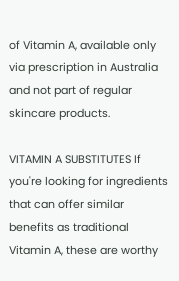of Vitamin A, available only via prescription in Australia and not part of regular skincare products.

VITAMIN A SUBSTITUTES If you're looking for ingredients that can offer similar benefits as traditional Vitamin A, these are worthy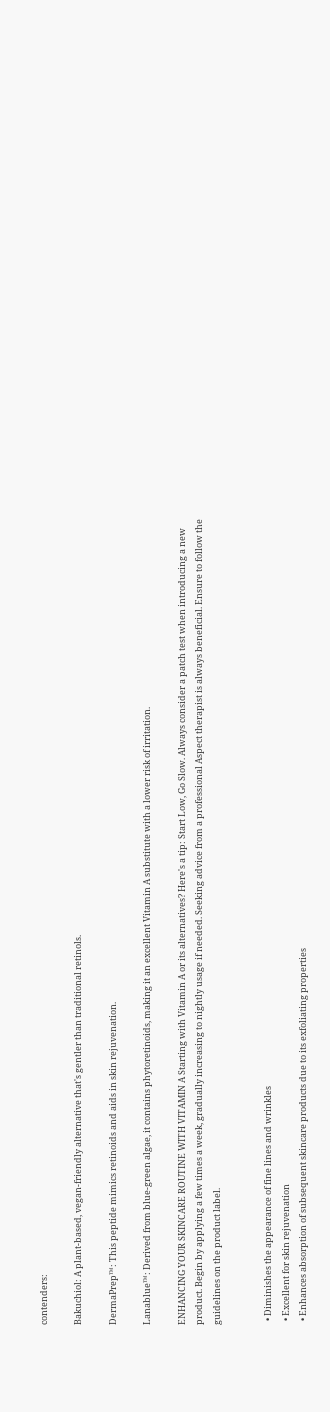contenders:

Bakuchiol: A plant-based, vegan-friendly alternative that's gentler than traditional retinols.

DermaPrep™: This peptide mimics retinoids and aids in skin rejuvenation.

Lanablue™: Derived from blue-green algae, it contains phytoretinoids, making it an excellent Vitamin A substitute with a lower risk of irritation.

ENHANCING YOUR SKINCARE ROUTINE WITH VITAMIN A Starting with Vitamin A or its alternatives? Here's a tip: Start Low, Go Slow. Always consider a patch test when introducing a new product. Begin by applying a few times a week, gradually increasing to nightly usage if needed. Seeking advice from a professional Aspect therapist is always beneficial. Ensure to follow the guidelines on the product label.


  • Diminishes the appearance of fine lines and wrinkles
  • Excellent for skin rejuvenation
  • Enhances absorption of subsequent skincare products due to its exfoliating properties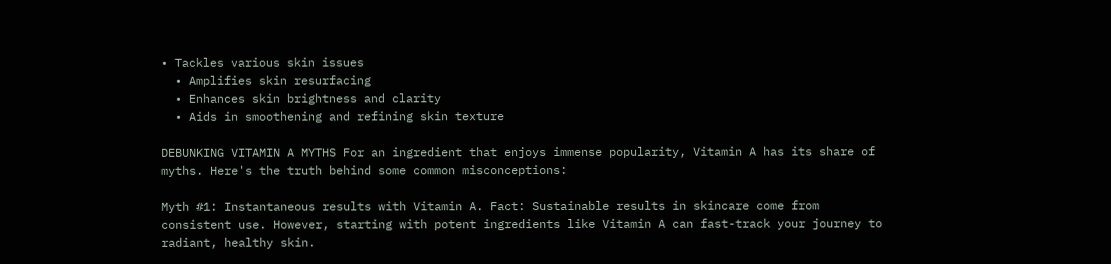• Tackles various skin issues
  • Amplifies skin resurfacing
  • Enhances skin brightness and clarity
  • Aids in smoothening and refining skin texture

DEBUNKING VITAMIN A MYTHS For an ingredient that enjoys immense popularity, Vitamin A has its share of myths. Here's the truth behind some common misconceptions:

Myth #1: Instantaneous results with Vitamin A. Fact: Sustainable results in skincare come from consistent use. However, starting with potent ingredients like Vitamin A can fast-track your journey to radiant, healthy skin.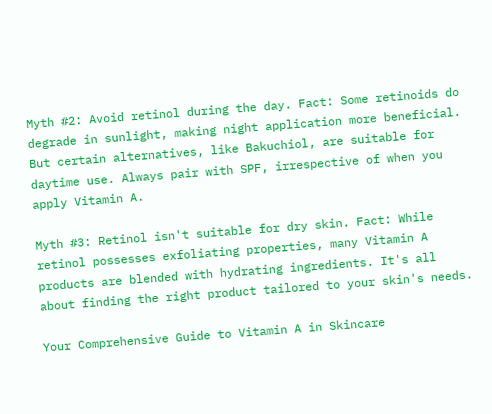Myth #2: Avoid retinol during the day. Fact: Some retinoids do degrade in sunlight, making night application more beneficial. But certain alternatives, like Bakuchiol, are suitable for daytime use. Always pair with SPF, irrespective of when you apply Vitamin A.

Myth #3: Retinol isn't suitable for dry skin. Fact: While retinol possesses exfoliating properties, many Vitamin A products are blended with hydrating ingredients. It's all about finding the right product tailored to your skin's needs.

Your Comprehensive Guide to Vitamin A in Skincare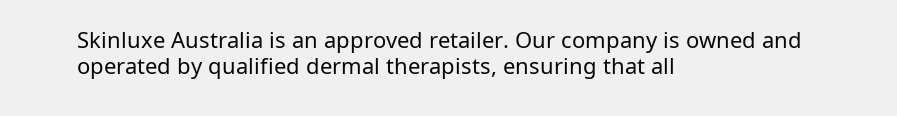Skinluxe Australia is an approved retailer. Our company is owned and operated by qualified dermal therapists, ensuring that all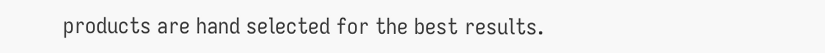products are hand selected for the best results.